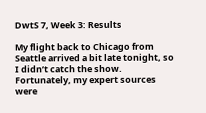DwtS 7, Week 3: Results

My flight back to Chicago from Seattle arrived a bit late tonight, so I didn’t catch the show. Fortunately, my expert sources were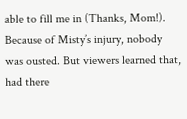able to fill me in (Thanks, Mom!). Because of Misty’s injury, nobody was ousted. But viewers learned that, had there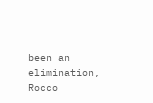been an elimination, Rocco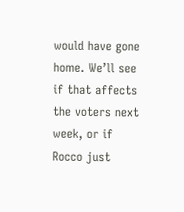would have gone home. We’ll see if that affects the voters next week, or if Rocco just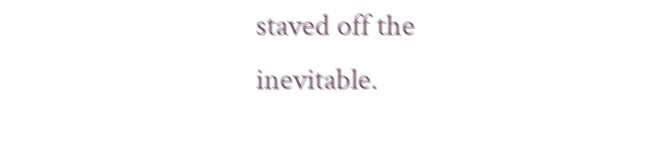staved off the inevitable.